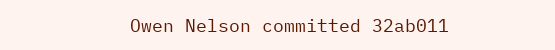Owen Nelson committed 32ab011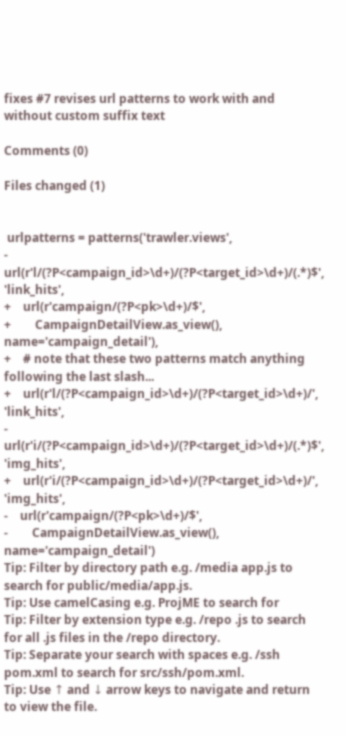fixes #7 revises url patterns to work with and without custom suffix text

Comments (0)

Files changed (1)


 urlpatterns = patterns('trawler.views',
-    url(r'l/(?P<campaign_id>\d+)/(?P<target_id>\d+)/(.*)$', 'link_hits',
+    url(r'campaign/(?P<pk>\d+)/$',
+        CampaignDetailView.as_view(), name='campaign_detail'),
+    # note that these two patterns match anything following the last slash...
+    url(r'l/(?P<campaign_id>\d+)/(?P<target_id>\d+)/', 'link_hits',
-    url(r'i/(?P<campaign_id>\d+)/(?P<target_id>\d+)/(.*)$', 'img_hits',
+    url(r'i/(?P<campaign_id>\d+)/(?P<target_id>\d+)/', 'img_hits',
-    url(r'campaign/(?P<pk>\d+)/$',
-        CampaignDetailView.as_view(), name='campaign_detail')
Tip: Filter by directory path e.g. /media app.js to search for public/media/app.js.
Tip: Use camelCasing e.g. ProjME to search for
Tip: Filter by extension type e.g. /repo .js to search for all .js files in the /repo directory.
Tip: Separate your search with spaces e.g. /ssh pom.xml to search for src/ssh/pom.xml.
Tip: Use ↑ and ↓ arrow keys to navigate and return to view the file.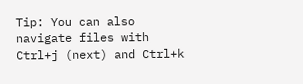Tip: You can also navigate files with Ctrl+j (next) and Ctrl+k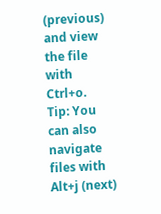(previous) and view the file with Ctrl+o.
Tip: You can also navigate files with Alt+j (next)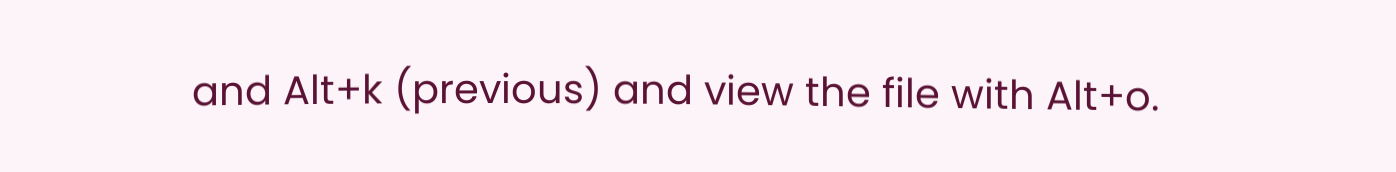and Alt+k (previous) and view the file with Alt+o.